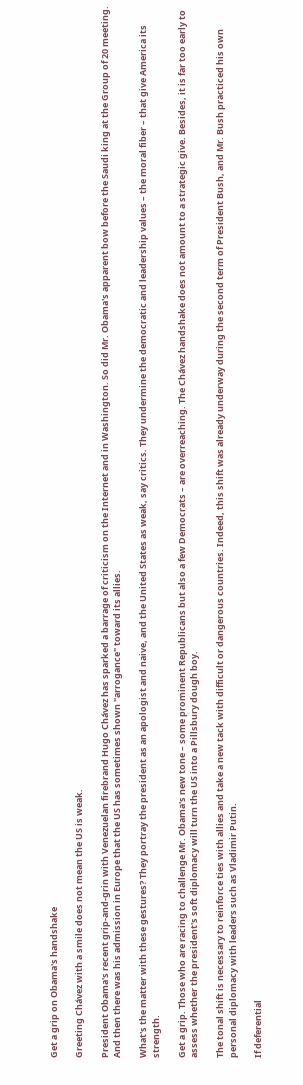Get a grip on Obama's handshake

Greeting Chávez with a smile does not mean the US is weak.

President Obama's recent grip-and-grin with Venezuelan firebrand Hugo Chávez has sparked a barrage of criticism on the Internet and in Washington. So did Mr. Obama's apparent bow before the Saudi king at the Group of 20 meeting. And then there was his admission in Europe that the US has sometimes shown "arrogance" toward its allies.

What's the matter with these gestures? They portray the president as an apologist and naive, and the United States as weak, say critics. They undermine the democratic and leadership values – the moral fiber – that give America its strength.

Get a grip. Those who are racing to challenge Mr. Obama's new tone – some prominent Republicans but also a few Democrats – are overreaching. The Chávez handshake does not amount to a strategic give. Besides, it is far too early to assess whether the president's soft diplomacy will turn the US into a Pillsbury dough boy.

The tonal shift is necessary to reinforce ties with allies and take a new tack with difficult or dangerous countries. Indeed, this shift was already underway during the second term of President Bush, and Mr. Bush practiced his own personal diplomacy with leaders such as Vladimir Putin.

If deferential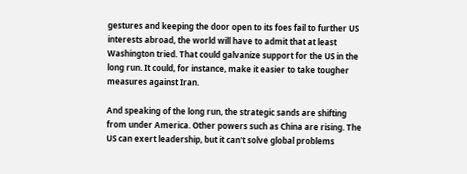gestures and keeping the door open to its foes fail to further US interests abroad, the world will have to admit that at least Washington tried. That could galvanize support for the US in the long run. It could, for instance, make it easier to take tougher measures against Iran.

And speaking of the long run, the strategic sands are shifting from under America. Other powers such as China are rising. The US can exert leadership, but it can't solve global problems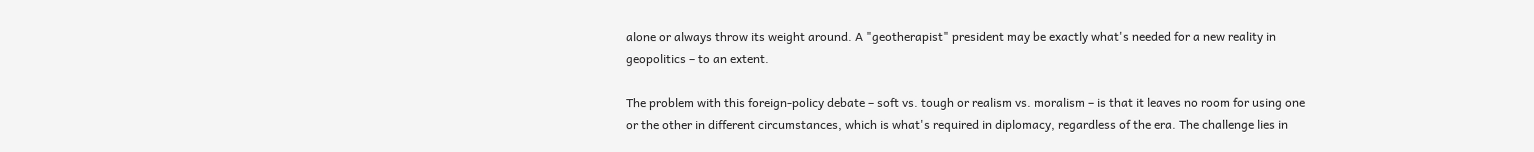alone or always throw its weight around. A "geotherapist" president may be exactly what's needed for a new reality in geopolitics – to an extent.

The problem with this foreign-policy debate – soft vs. tough or realism vs. moralism – is that it leaves no room for using one or the other in different circumstances, which is what's required in diplomacy, regardless of the era. The challenge lies in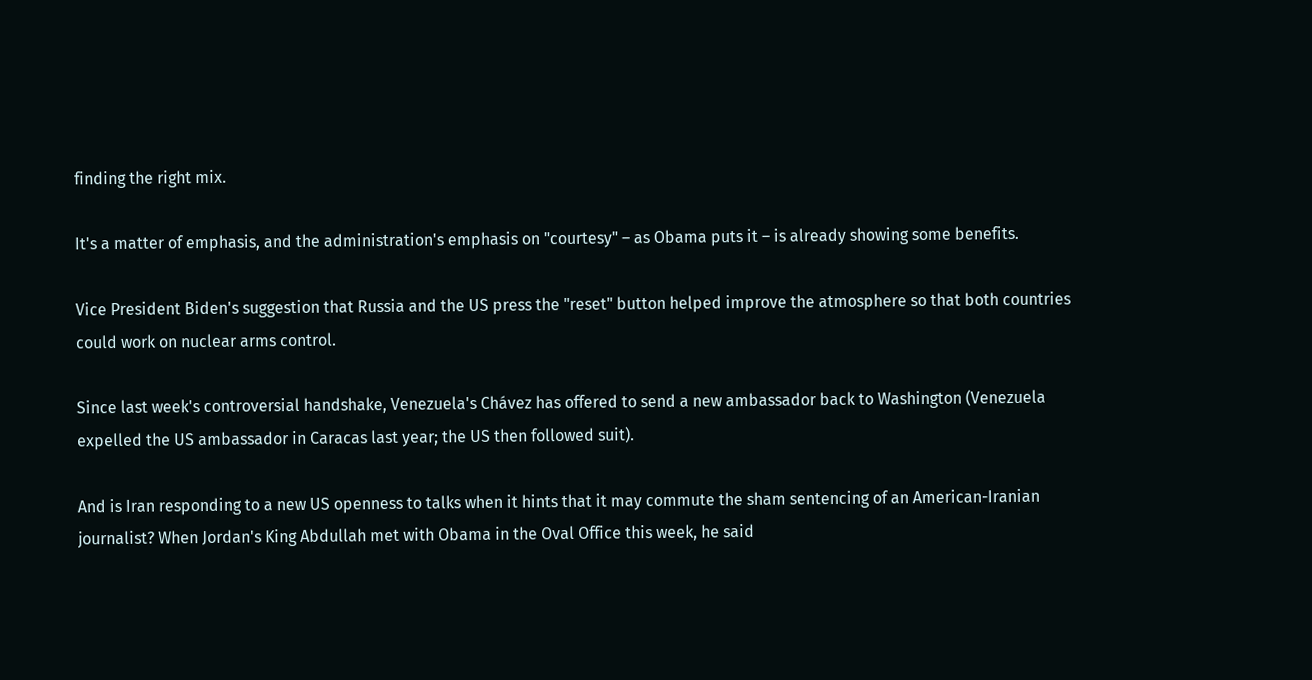finding the right mix.

It's a matter of emphasis, and the administration's emphasis on "courtesy" – as Obama puts it – is already showing some benefits.

Vice President Biden's suggestion that Russia and the US press the "reset" button helped improve the atmosphere so that both countries could work on nuclear arms control.

Since last week's controversial handshake, Venezuela's Chávez has offered to send a new ambassador back to Washington (Venezuela expelled the US ambassador in Caracas last year; the US then followed suit).

And is Iran responding to a new US openness to talks when it hints that it may commute the sham sentencing of an American-Iranian journalist? When Jordan's King Abdullah met with Obama in the Oval Office this week, he said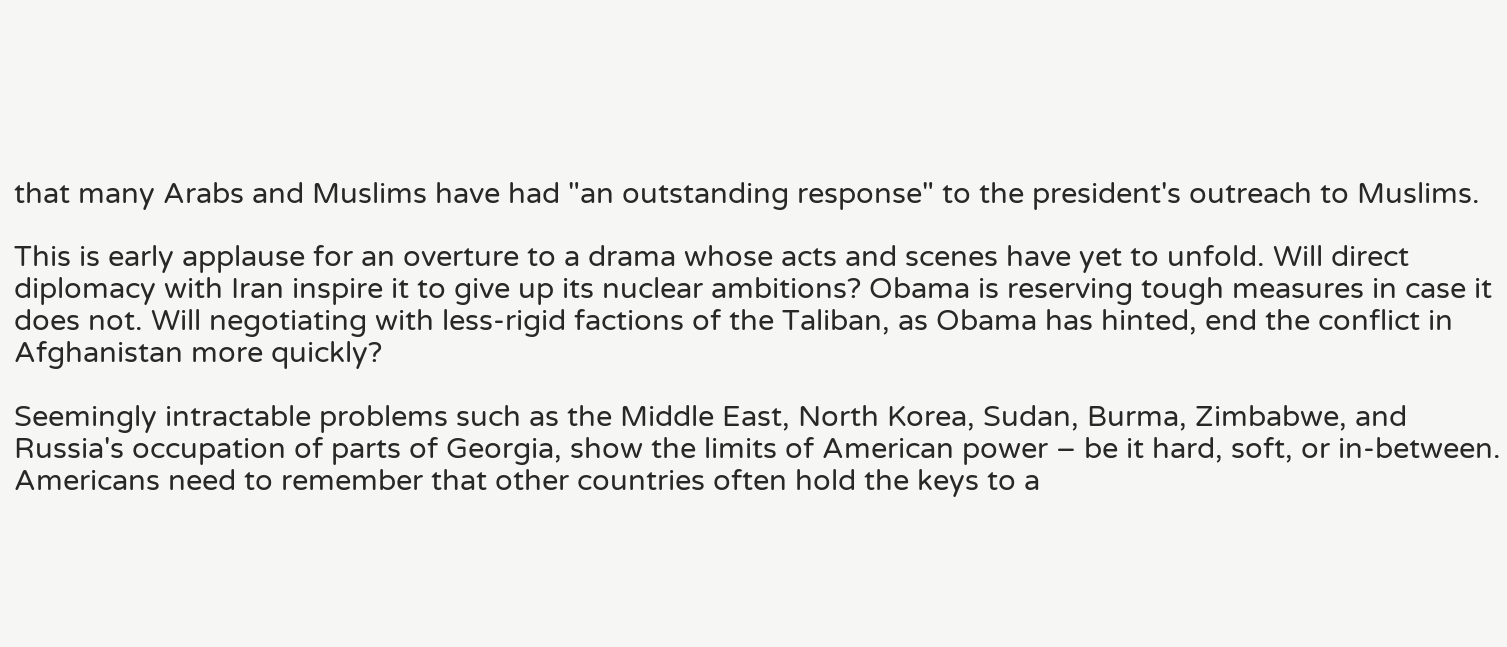that many Arabs and Muslims have had "an outstanding response" to the president's outreach to Muslims.

This is early applause for an overture to a drama whose acts and scenes have yet to unfold. Will direct diplomacy with Iran inspire it to give up its nuclear ambitions? Obama is reserving tough measures in case it does not. Will negotiating with less-rigid factions of the Taliban, as Obama has hinted, end the conflict in Afghanistan more quickly?

Seemingly intractable problems such as the Middle East, North Korea, Sudan, Burma, Zimbabwe, and Russia's occupation of parts of Georgia, show the limits of American power – be it hard, soft, or in-between. Americans need to remember that other countries often hold the keys to a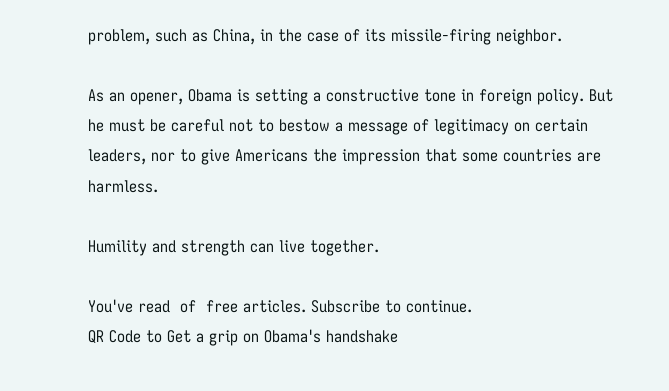problem, such as China, in the case of its missile-firing neighbor.

As an opener, Obama is setting a constructive tone in foreign policy. But he must be careful not to bestow a message of legitimacy on certain leaders, nor to give Americans the impression that some countries are harmless.

Humility and strength can live together.

You've read  of  free articles. Subscribe to continue.
QR Code to Get a grip on Obama's handshake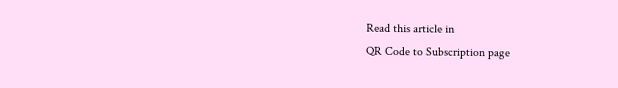Read this article in
QR Code to Subscription page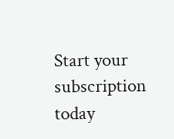Start your subscription today